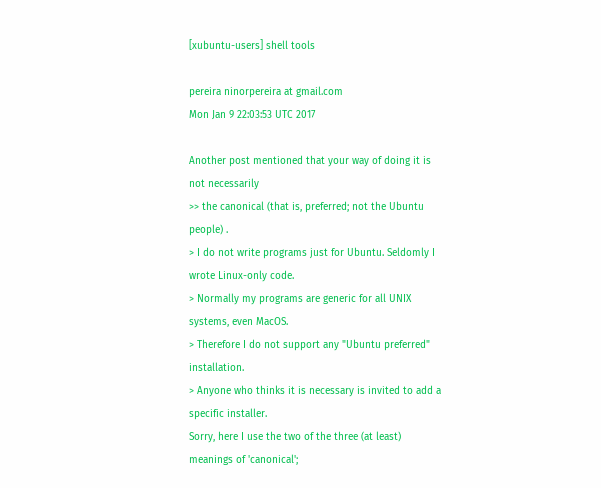[xubuntu-users] shell tools

pereira ninorpereira at gmail.com
Mon Jan 9 22:03:53 UTC 2017

Another post mentioned that your way of doing it is not necessarily
>> the canonical (that is, preferred; not the Ubuntu people) .
> I do not write programs just for Ubuntu. Seldomly I wrote Linux-only code.
> Normally my programs are generic for all UNIX systems, even MacOS.
> Therefore I do not support any "Ubuntu preferred" installation.
> Anyone who thinks it is necessary is invited to add a specific installer.
Sorry, here I use the two of the three (at least) meanings of 'canonical';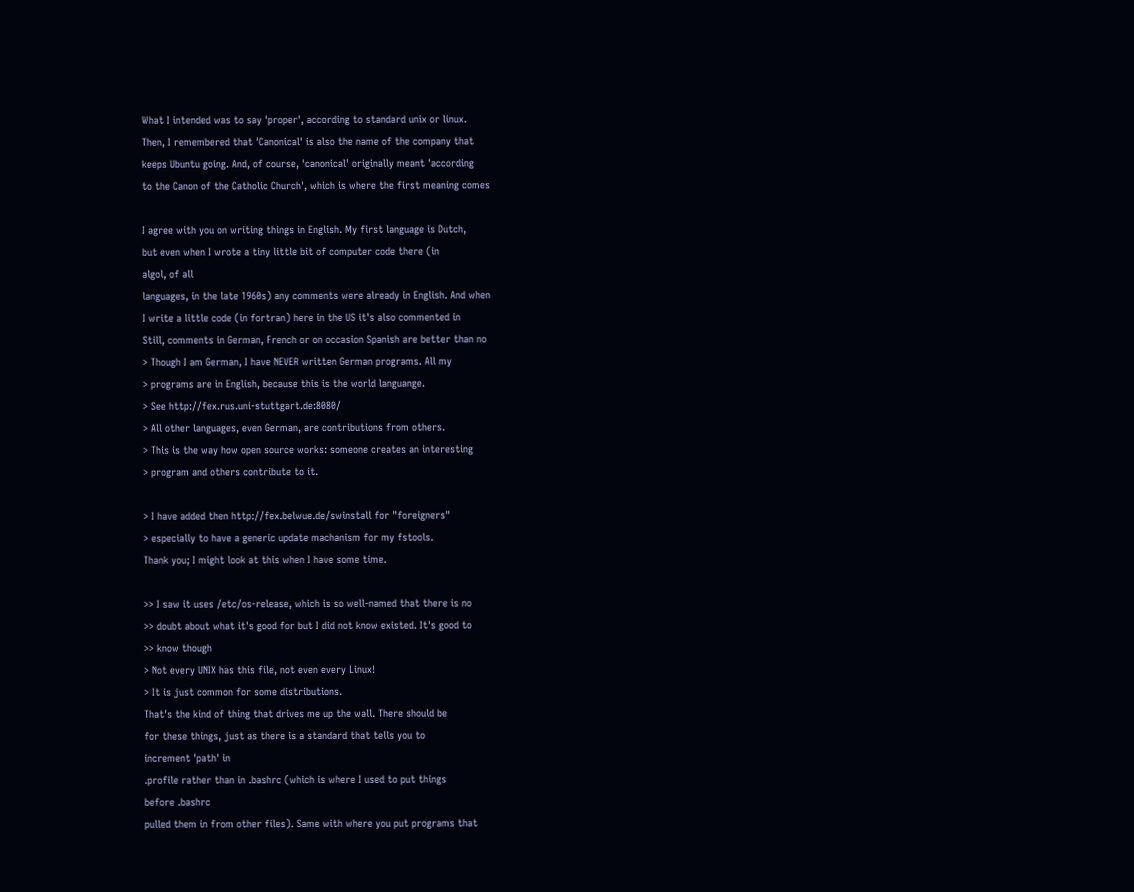What I intended was to say 'proper', according to standard unix or linux.
Then, I remembered that 'Canonical' is also the name of the company that
keeps Ubuntu going. And, of course, 'canonical' originally meant 'according
to the Canon of the Catholic Church', which is where the first meaning comes

I agree with you on writing things in English. My first language is Dutch,
but even when I wrote a tiny little bit of computer code there (in
algol, of all
languages, in the late 1960s) any comments were already in English. And when
I write a little code (in fortran) here in the US it's also commented in
Still, comments in German, French or on occasion Spanish are better than no
> Though I am German, I have NEVER written German programs. All my
> programs are in English, because this is the world languange.
> See http://fex.rus.uni-stuttgart.de:8080/
> All other languages, even German, are contributions from others.
> This is the way how open source works: someone creates an interesting
> program and others contribute to it.

> I have added then http://fex.belwue.de/swinstall for "foreigners"
> especially to have a generic update machanism for my fstools.
Thank you; I might look at this when I have some time.

>> I saw it uses /etc/os-release, which is so well-named that there is no
>> doubt about what it's good for but I did not know existed. It's good to
>> know though
> Not every UNIX has this file, not even every Linux!
> It is just common for some distributions.
That's the kind of thing that drives me up the wall. There should be
for these things, just as there is a standard that tells you to
increment 'path' in
.profile rather than in .bashrc (which is where I used to put things
before .bashrc
pulled them in from other files). Same with where you put programs that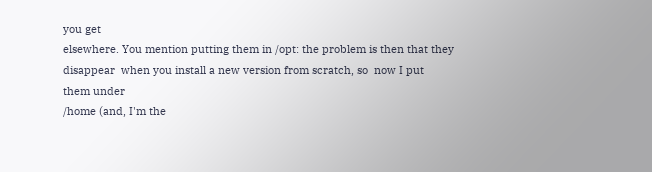you get
elsewhere. You mention putting them in /opt: the problem is then that they
disappear  when you install a new version from scratch, so  now I put
them under
/home (and, I'm the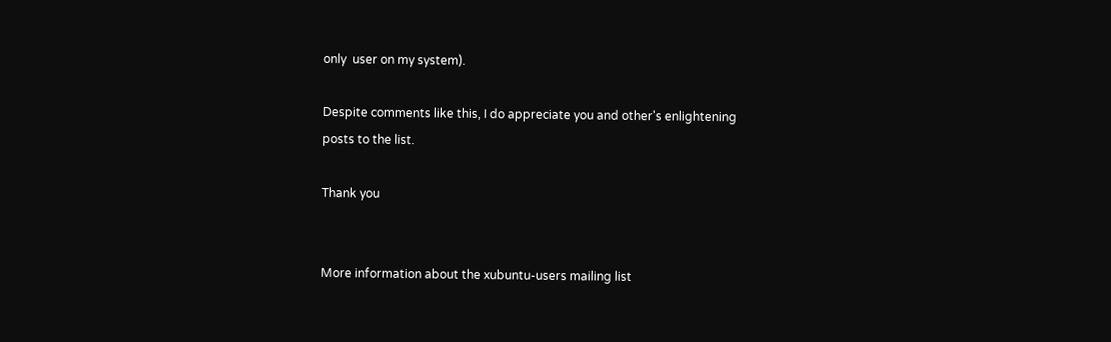only  user on my system).

Despite comments like this, I do appreciate you and other's enlightening
posts to the list.

Thank you


More information about the xubuntu-users mailing list